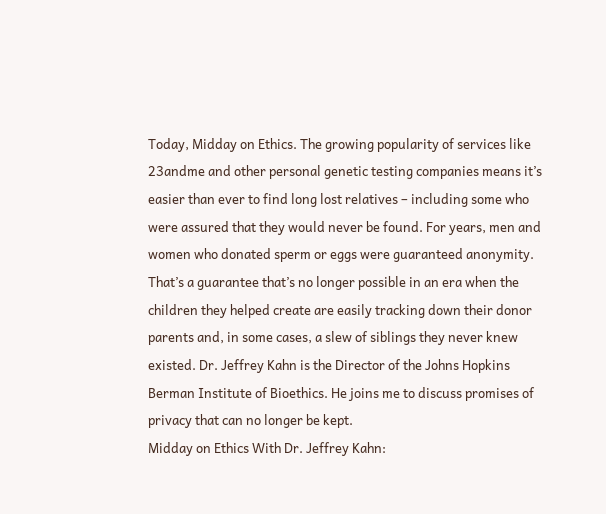Today, Midday on Ethics. The growing popularity of services like 23andme and other personal genetic testing companies means it’s easier than ever to find long lost relatives – including some who were assured that they would never be found. For years, men and women who donated sperm or eggs were guaranteed anonymity. That’s a guarantee that’s no longer possible in an era when the children they helped create are easily tracking down their donor parents and, in some cases, a slew of siblings they never knew existed. Dr. Jeffrey Kahn is the Director of the Johns Hopkins Berman Institute of Bioethics. He joins me to discuss promises of privacy that can no longer be kept.
Midday on Ethics With Dr. Jeffrey Kahn: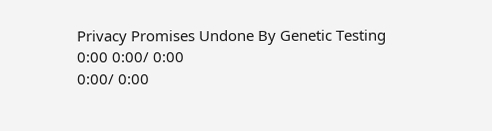Privacy Promises Undone By Genetic Testing
0:00 0:00/ 0:00
0:00/ 0:00